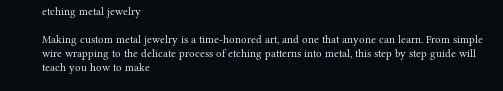etching metal jewelry

Making custom metal jewelry is a time-honored art, and one that anyone can learn. From simple wire wrapping to the delicate process of etching patterns into metal, this step by step guide will teach you how to make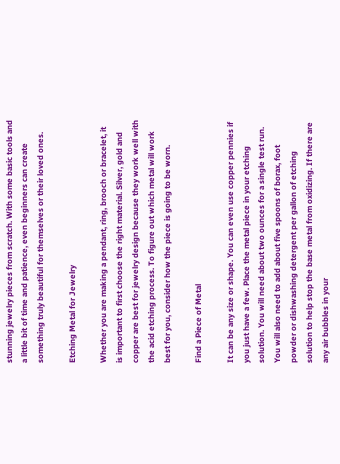stunning jewelry pieces from scratch. With some basic tools and a little bit of time and patience, even beginners can create something truly beautiful for themselves or their loved ones.

Etching Metal for Jewelry

Whether you are making a pendant, ring, brooch or bracelet, it is important to first choose the right material. Silver, gold and copper are best for jewelry design because they work well with the acid etching process. To figure out which metal will work best for you, consider how the piece is going to be worn.

Find a Piece of Metal

It can be any size or shape. You can even use copper pennies if you just have a few. Place the metal piece in your etching solution. You will need about two ounces for a single test run. You will also need to add about five spoons of borax, foot powder or dishwashing detergent per gallon of etching solution to help stop the base metal from oxidizing. If there are any air bubbles in your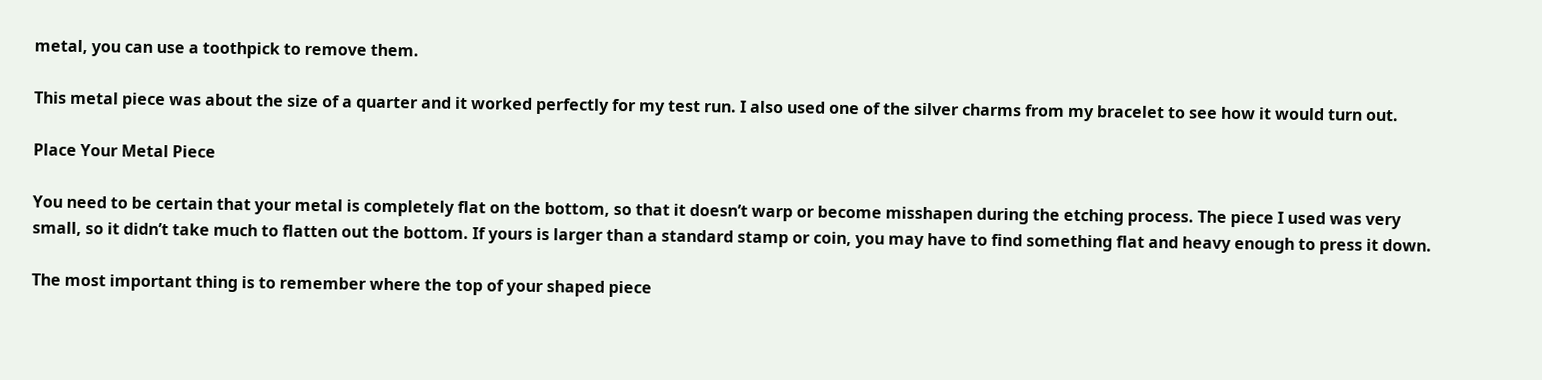metal, you can use a toothpick to remove them.

This metal piece was about the size of a quarter and it worked perfectly for my test run. I also used one of the silver charms from my bracelet to see how it would turn out.

Place Your Metal Piece

You need to be certain that your metal is completely flat on the bottom, so that it doesn’t warp or become misshapen during the etching process. The piece I used was very small, so it didn’t take much to flatten out the bottom. If yours is larger than a standard stamp or coin, you may have to find something flat and heavy enough to press it down.

The most important thing is to remember where the top of your shaped piece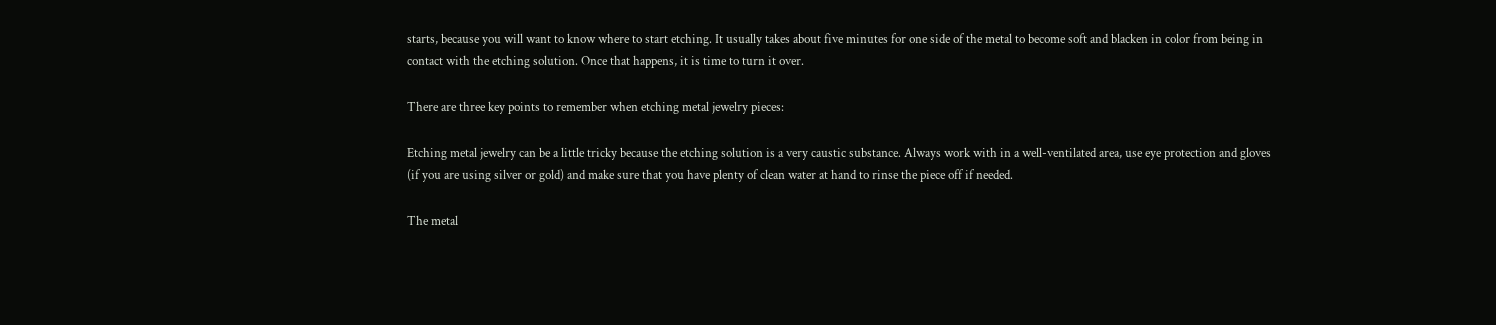starts, because you will want to know where to start etching. It usually takes about five minutes for one side of the metal to become soft and blacken in color from being in contact with the etching solution. Once that happens, it is time to turn it over.

There are three key points to remember when etching metal jewelry pieces:

Etching metal jewelry can be a little tricky because the etching solution is a very caustic substance. Always work with in a well-ventilated area, use eye protection and gloves (if you are using silver or gold) and make sure that you have plenty of clean water at hand to rinse the piece off if needed.

The metal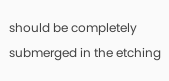should be completely submerged in the etching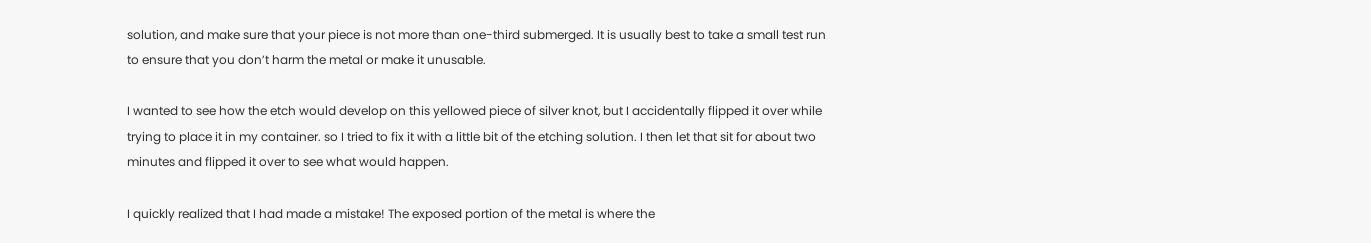solution, and make sure that your piece is not more than one-third submerged. It is usually best to take a small test run to ensure that you don’t harm the metal or make it unusable.

I wanted to see how the etch would develop on this yellowed piece of silver knot, but I accidentally flipped it over while trying to place it in my container. so I tried to fix it with a little bit of the etching solution. I then let that sit for about two minutes and flipped it over to see what would happen.

I quickly realized that I had made a mistake! The exposed portion of the metal is where the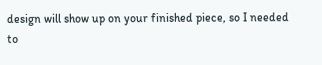design will show up on your finished piece, so I needed to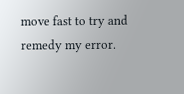move fast to try and remedy my error.